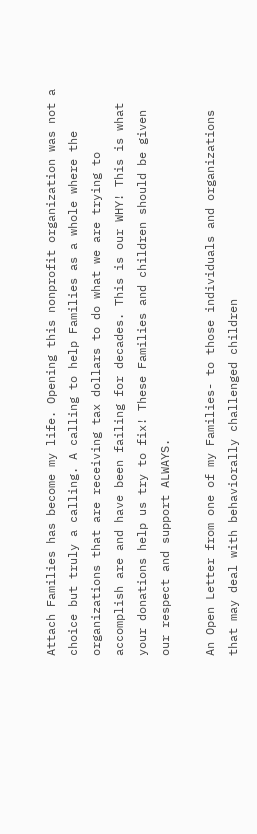Attach Families has become my life. Opening this nonprofit organization was not a choice but truly a calling. A calling to help Families as a whole where the organizations that are receiving tax dollars to do what we are trying to accomplish are and have been failing for decades. This is our WHY! This is what your donations help us try to fix! These Families and children should be given our respect and support ALWAYS.

An Open Letter from one of my Families- to those individuals and organizations that may deal with behaviorally challenged children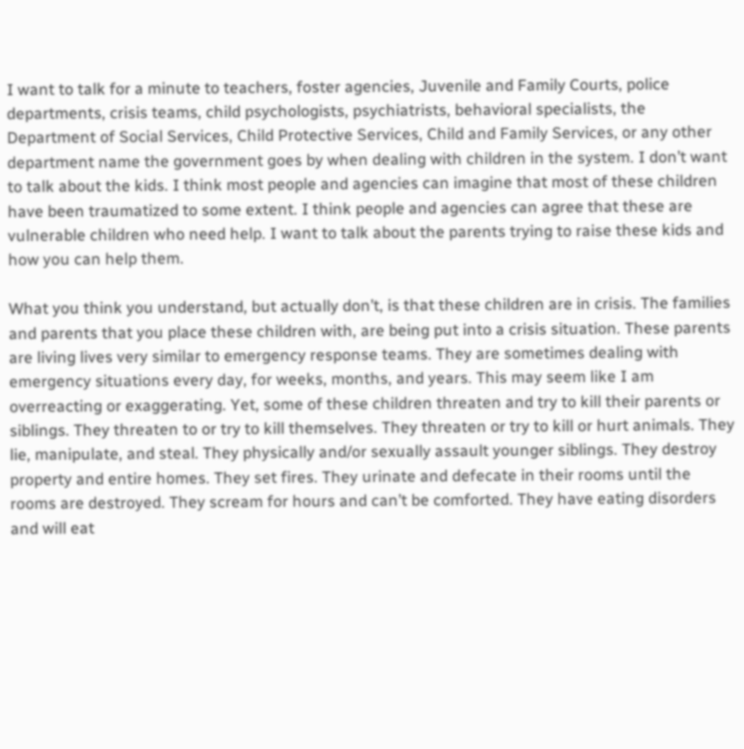I want to talk for a minute to teachers, foster agencies, Juvenile and Family Courts, police departments, crisis teams, child psychologists, psychiatrists, behavioral specialists, the Department of Social Services, Child Protective Services, Child and Family Services, or any other department name the government goes by when dealing with children in the system. I don’t want to talk about the kids. I think most people and agencies can imagine that most of these children have been traumatized to some extent. I think people and agencies can agree that these are vulnerable children who need help. I want to talk about the parents trying to raise these kids and how you can help them.

What you think you understand, but actually don’t, is that these children are in crisis. The families and parents that you place these children with, are being put into a crisis situation. These parents are living lives very similar to emergency response teams. They are sometimes dealing with emergency situations every day, for weeks, months, and years. This may seem like I am overreacting or exaggerating. Yet, some of these children threaten and try to kill their parents or siblings. They threaten to or try to kill themselves. They threaten or try to kill or hurt animals. They lie, manipulate, and steal. They physically and/or sexually assault younger siblings. They destroy property and entire homes. They set fires. They urinate and defecate in their rooms until the rooms are destroyed. They scream for hours and can’t be comforted. They have eating disorders and will eat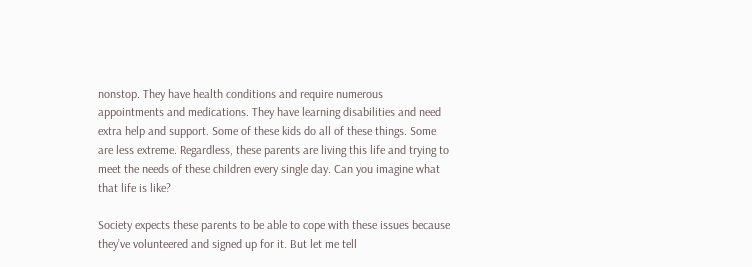nonstop. They have health conditions and require numerous appointments and medications. They have learning disabilities and need extra help and support. Some of these kids do all of these things. Some are less extreme. Regardless, these parents are living this life and trying to meet the needs of these children every single day. Can you imagine what that life is like?

Society expects these parents to be able to cope with these issues because they’ve volunteered and signed up for it. But let me tell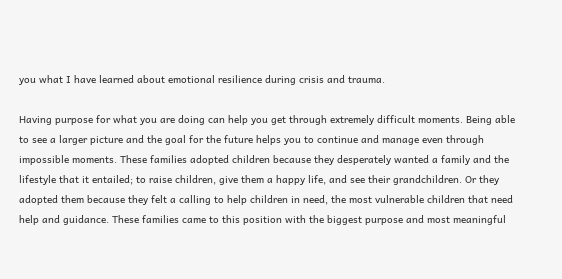you what I have learned about emotional resilience during crisis and trauma.

Having purpose for what you are doing can help you get through extremely difficult moments. Being able to see a larger picture and the goal for the future helps you to continue and manage even through impossible moments. These families adopted children because they desperately wanted a family and the lifestyle that it entailed; to raise children, give them a happy life, and see their grandchildren. Or they adopted them because they felt a calling to help children in need, the most vulnerable children that need help and guidance. These families came to this position with the biggest purpose and most meaningful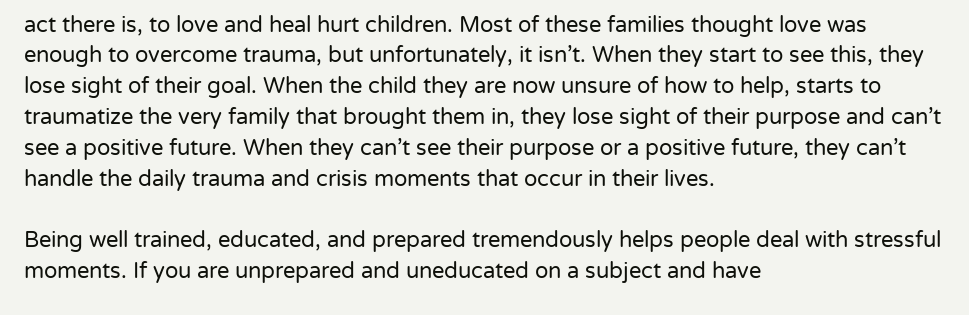act there is, to love and heal hurt children. Most of these families thought love was enough to overcome trauma, but unfortunately, it isn’t. When they start to see this, they lose sight of their goal. When the child they are now unsure of how to help, starts to traumatize the very family that brought them in, they lose sight of their purpose and can’t see a positive future. When they can’t see their purpose or a positive future, they can’t handle the daily trauma and crisis moments that occur in their lives.

Being well trained, educated, and prepared tremendously helps people deal with stressful moments. If you are unprepared and uneducated on a subject and have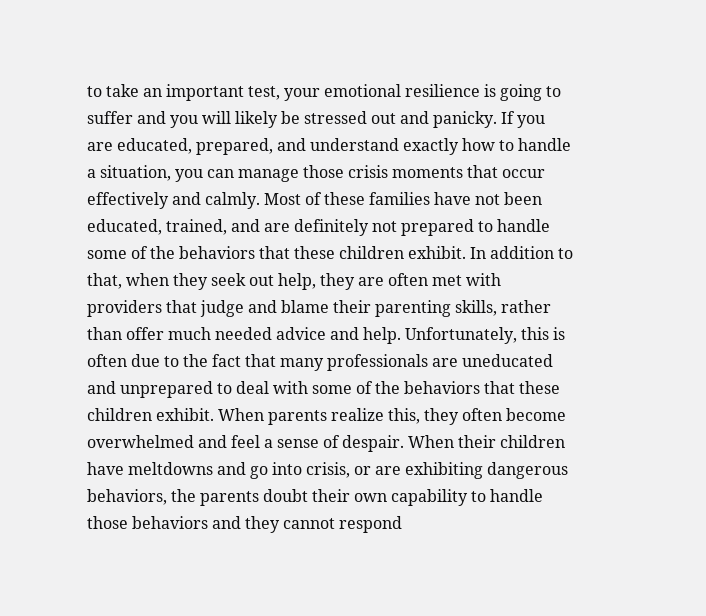to take an important test, your emotional resilience is going to suffer and you will likely be stressed out and panicky. If you are educated, prepared, and understand exactly how to handle a situation, you can manage those crisis moments that occur effectively and calmly. Most of these families have not been educated, trained, and are definitely not prepared to handle some of the behaviors that these children exhibit. In addition to that, when they seek out help, they are often met with providers that judge and blame their parenting skills, rather than offer much needed advice and help. Unfortunately, this is often due to the fact that many professionals are uneducated and unprepared to deal with some of the behaviors that these children exhibit. When parents realize this, they often become overwhelmed and feel a sense of despair. When their children have meltdowns and go into crisis, or are exhibiting dangerous behaviors, the parents doubt their own capability to handle those behaviors and they cannot respond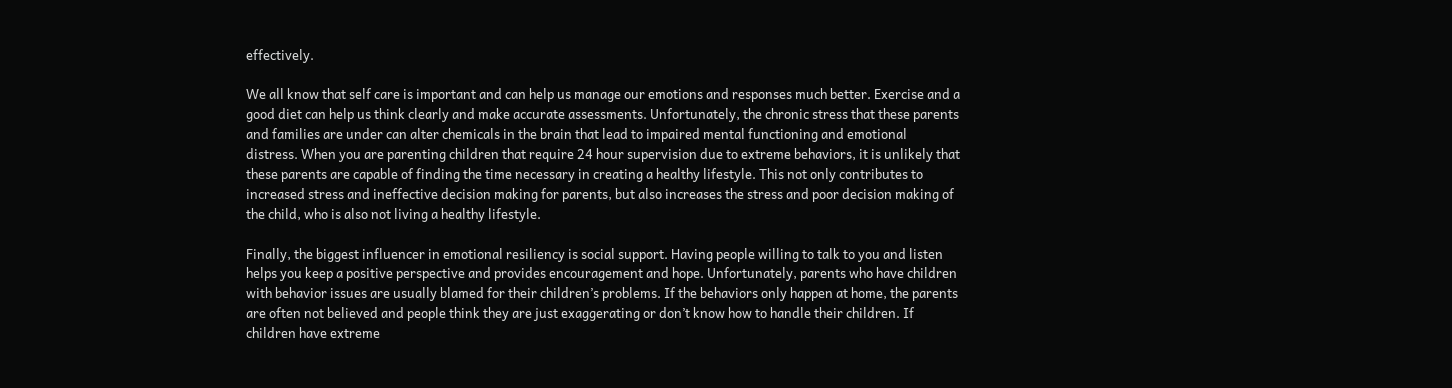effectively.

We all know that self care is important and can help us manage our emotions and responses much better. Exercise and a good diet can help us think clearly and make accurate assessments. Unfortunately, the chronic stress that these parents and families are under can alter chemicals in the brain that lead to impaired mental functioning and emotional distress. When you are parenting children that require 24 hour supervision due to extreme behaviors, it is unlikely that these parents are capable of finding the time necessary in creating a healthy lifestyle. This not only contributes to increased stress and ineffective decision making for parents, but also increases the stress and poor decision making of the child, who is also not living a healthy lifestyle.

Finally, the biggest influencer in emotional resiliency is social support. Having people willing to talk to you and listen helps you keep a positive perspective and provides encouragement and hope. Unfortunately, parents who have children with behavior issues are usually blamed for their children’s problems. If the behaviors only happen at home, the parents are often not believed and people think they are just exaggerating or don’t know how to handle their children. If children have extreme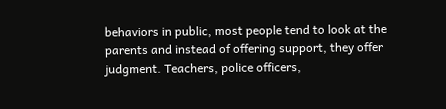behaviors in public, most people tend to look at the parents and instead of offering support, they offer judgment. Teachers, police officers,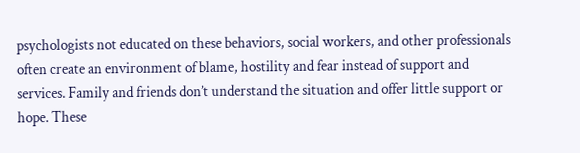psychologists not educated on these behaviors, social workers, and other professionals often create an environment of blame, hostility and fear instead of support and services. Family and friends don’t understand the situation and offer little support or hope. These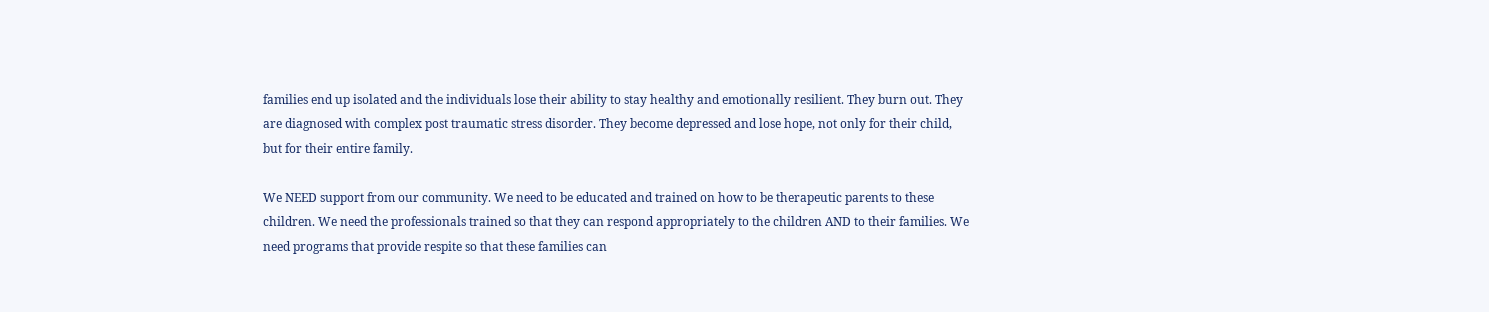families end up isolated and the individuals lose their ability to stay healthy and emotionally resilient. They burn out. They are diagnosed with complex post traumatic stress disorder. They become depressed and lose hope, not only for their child, but for their entire family.

We NEED support from our community. We need to be educated and trained on how to be therapeutic parents to these children. We need the professionals trained so that they can respond appropriately to the children AND to their families. We need programs that provide respite so that these families can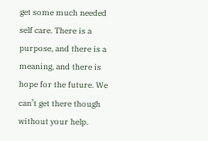get some much needed self care. There is a purpose, and there is a meaning, and there is hope for the future. We can’t get there though without your help.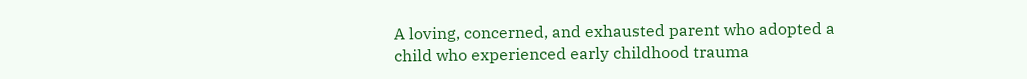A loving, concerned, and exhausted parent who adopted a child who experienced early childhood trauma